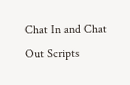Chat In and Chat Out Scripts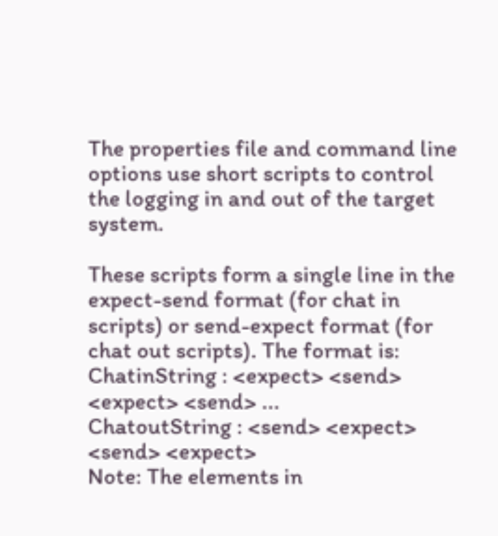The properties file and command line options use short scripts to control the logging in and out of the target system.

These scripts form a single line in the expect-send format (for chat in scripts) or send-expect format (for chat out scripts). The format is:
ChatinString : <expect> <send> <expect> <send> ...
ChatoutString : <send> <expect> <send> <expect>
Note: The elements in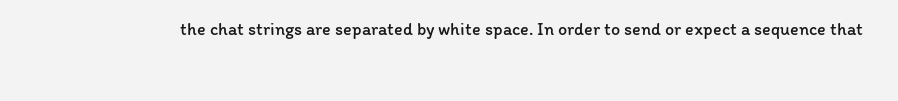the chat strings are separated by white space. In order to send or expect a sequence that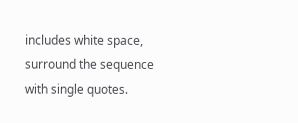includes white space, surround the sequence with single quotes.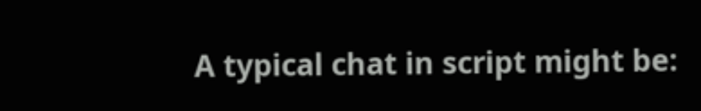A typical chat in script might be: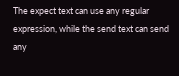The expect text can use any regular expression, while the send text can send any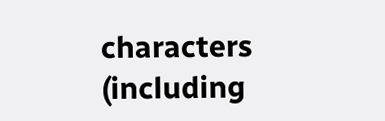characters (including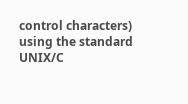control characters) using the standard UNIX/C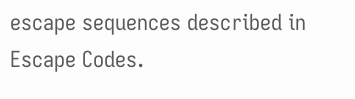escape sequences described in Escape Codes.